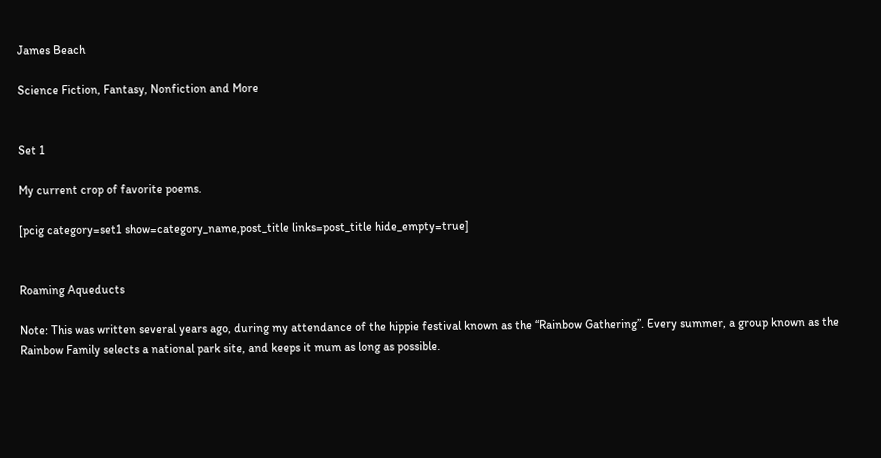James Beach

Science Fiction, Fantasy, Nonfiction and More


Set 1

My current crop of favorite poems.

[pcig category=set1 show=category_name,post_title links=post_title hide_empty=true]


Roaming Aqueducts

Note: This was written several years ago, during my attendance of the hippie festival known as the “Rainbow Gathering”. Every summer, a group known as the Rainbow Family selects a national park site, and keeps it mum as long as possible.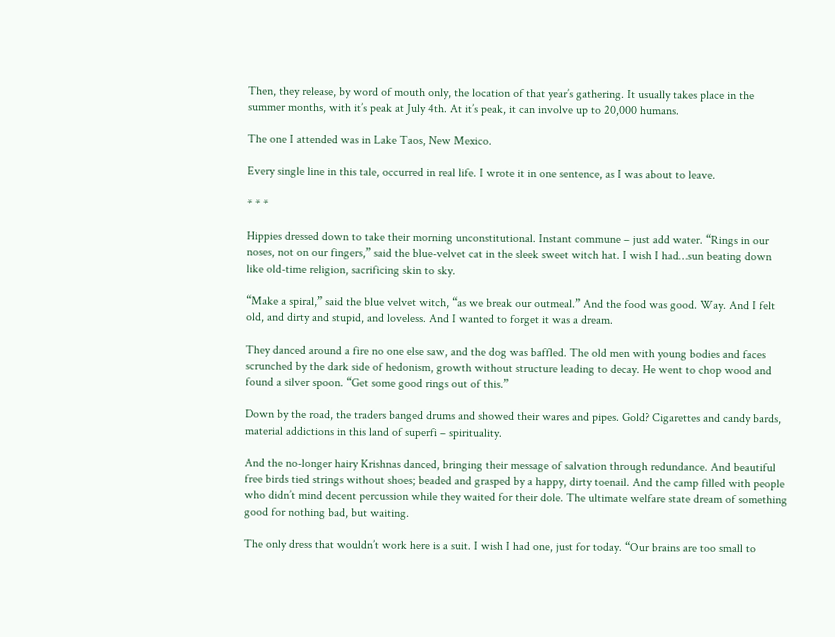Then, they release, by word of mouth only, the location of that year’s gathering. It usually takes place in the summer months, with it’s peak at July 4th. At it’s peak, it can involve up to 20,000 humans.

The one I attended was in Lake Taos, New Mexico.

Every single line in this tale, occurred in real life. I wrote it in one sentence, as I was about to leave.

* * *

Hippies dressed down to take their morning unconstitutional. Instant commune – just add water. “Rings in our noses, not on our fingers,” said the blue-velvet cat in the sleek sweet witch hat. I wish I had…sun beating down like old-time religion, sacrificing skin to sky.

“Make a spiral,” said the blue velvet witch, “as we break our outmeal.” And the food was good. Way. And I felt old, and dirty and stupid, and loveless. And I wanted to forget it was a dream.

They danced around a fire no one else saw, and the dog was baffled. The old men with young bodies and faces scrunched by the dark side of hedonism, growth without structure leading to decay. He went to chop wood and found a silver spoon. “Get some good rings out of this.”

Down by the road, the traders banged drums and showed their wares and pipes. Gold? Cigarettes and candy bards, material addictions in this land of superfi – spirituality.

And the no-longer hairy Krishnas danced, bringing their message of salvation through redundance. And beautiful free birds tied strings without shoes; beaded and grasped by a happy, dirty toenail. And the camp filled with people who didn’t mind decent percussion while they waited for their dole. The ultimate welfare state dream of something good for nothing bad, but waiting.

The only dress that wouldn’t work here is a suit. I wish I had one, just for today. “Our brains are too small to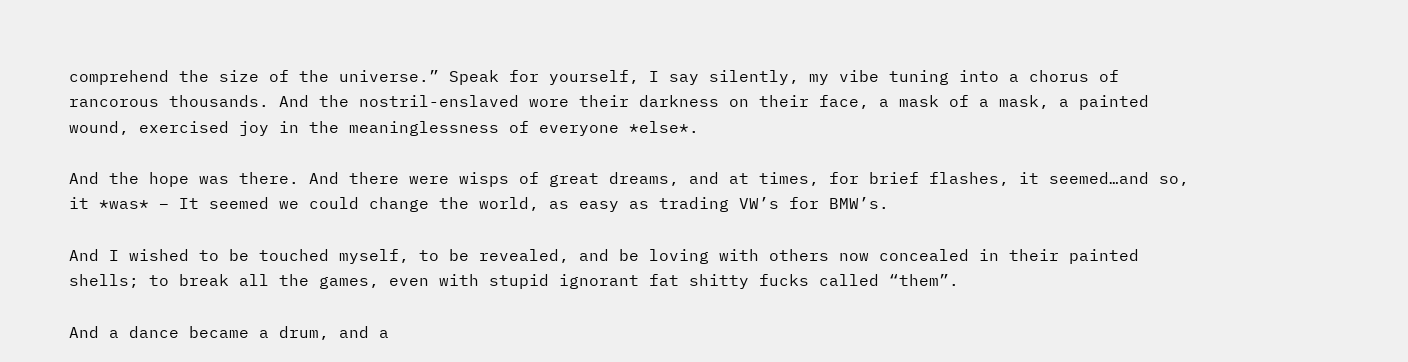comprehend the size of the universe.” Speak for yourself, I say silently, my vibe tuning into a chorus of rancorous thousands. And the nostril-enslaved wore their darkness on their face, a mask of a mask, a painted wound, exercised joy in the meaninglessness of everyone *else*.

And the hope was there. And there were wisps of great dreams, and at times, for brief flashes, it seemed…and so, it *was* – It seemed we could change the world, as easy as trading VW’s for BMW’s.

And I wished to be touched myself, to be revealed, and be loving with others now concealed in their painted shells; to break all the games, even with stupid ignorant fat shitty fucks called “them”.

And a dance became a drum, and a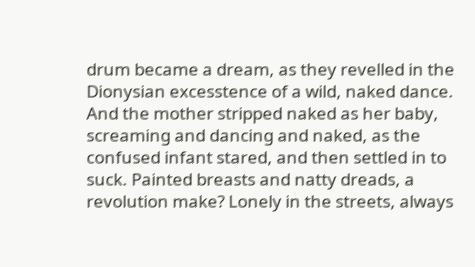drum became a dream, as they revelled in the Dionysian excesstence of a wild, naked dance. And the mother stripped naked as her baby, screaming and dancing and naked, as the confused infant stared, and then settled in to suck. Painted breasts and natty dreads, a revolution make? Lonely in the streets, always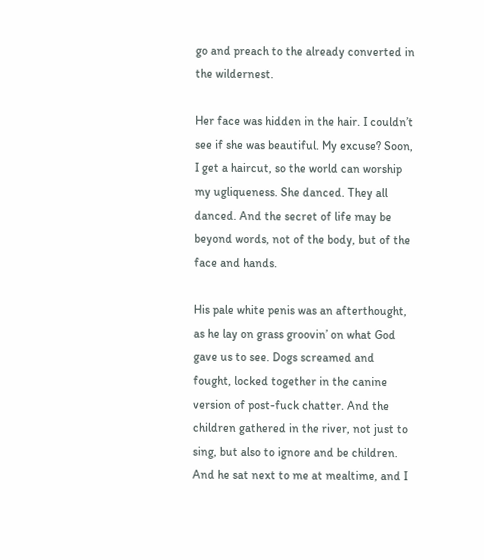go and preach to the already converted in the wildernest.

Her face was hidden in the hair. I couldn’t see if she was beautiful. My excuse? Soon, I get a haircut, so the world can worship my ugliqueness. She danced. They all danced. And the secret of life may be beyond words, not of the body, but of the face and hands.

His pale white penis was an afterthought, as he lay on grass groovin’ on what God gave us to see. Dogs screamed and fought, locked together in the canine version of post-fuck chatter. And the children gathered in the river, not just to sing, but also to ignore and be children. And he sat next to me at mealtime, and I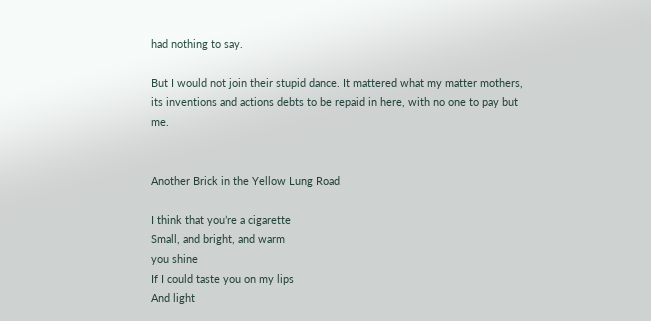had nothing to say.

But I would not join their stupid dance. It mattered what my matter mothers, its inventions and actions debts to be repaid in here, with no one to pay but me.


Another Brick in the Yellow Lung Road

I think that you’re a cigarette
Small, and bright, and warm
you shine
If I could taste you on my lips
And light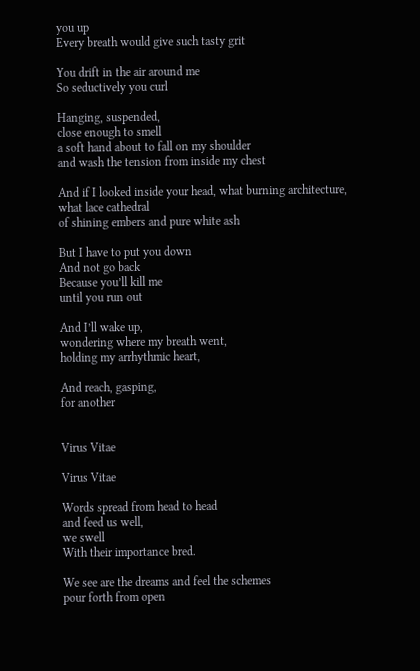you up
Every breath would give such tasty grit

You drift in the air around me
So seductively you curl

Hanging, suspended,
close enough to smell
a soft hand about to fall on my shoulder
and wash the tension from inside my chest

And if I looked inside your head, what burning architecture,
what lace cathedral
of shining embers and pure white ash

But I have to put you down
And not go back
Because you’ll kill me
until you run out

And I’ll wake up,
wondering where my breath went,
holding my arrhythmic heart,

And reach, gasping,
for another


Virus Vitae

Virus Vitae

Words spread from head to head
and feed us well,
we swell
With their importance bred.

We see are the dreams and feel the schemes
pour forth from open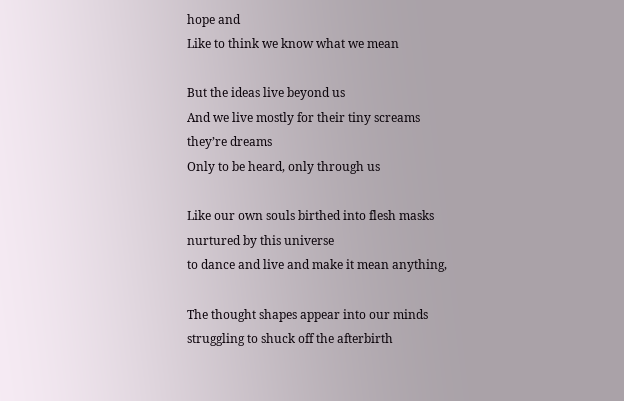hope and
Like to think we know what we mean

But the ideas live beyond us
And we live mostly for their tiny screams
they’re dreams
Only to be heard, only through us

Like our own souls birthed into flesh masks
nurtured by this universe
to dance and live and make it mean anything,

The thought shapes appear into our minds
struggling to shuck off the afterbirth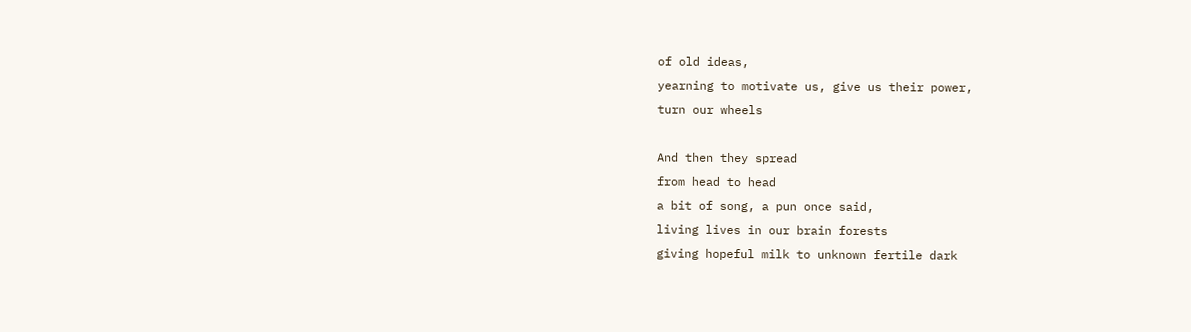of old ideas,
yearning to motivate us, give us their power,
turn our wheels

And then they spread
from head to head
a bit of song, a pun once said,
living lives in our brain forests
giving hopeful milk to unknown fertile dark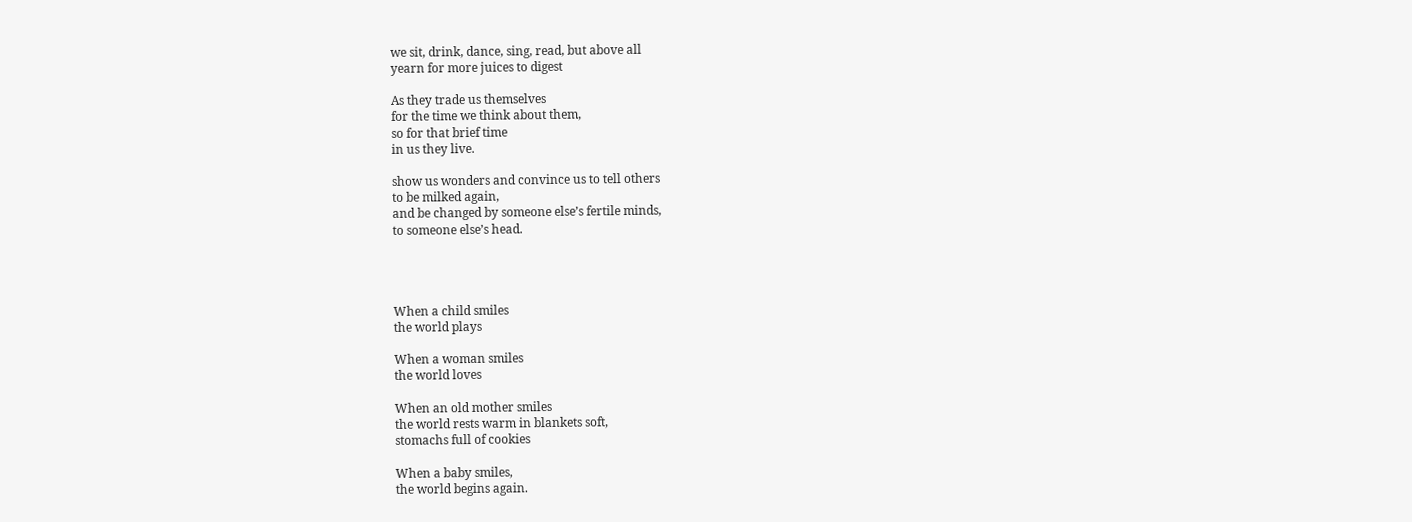we sit, drink, dance, sing, read, but above all
yearn for more juices to digest

As they trade us themselves
for the time we think about them,
so for that brief time
in us they live.

show us wonders and convince us to tell others
to be milked again,
and be changed by someone else’s fertile minds,
to someone else’s head.




When a child smiles
the world plays

When a woman smiles
the world loves

When an old mother smiles
the world rests warm in blankets soft,
stomachs full of cookies

When a baby smiles,
the world begins again.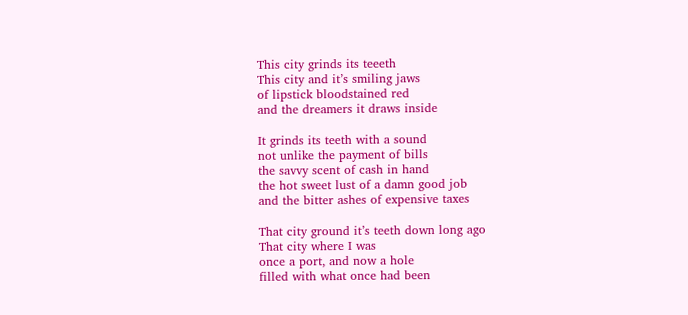This city grinds its teeeth
This city and it’s smiling jaws
of lipstick bloodstained red
and the dreamers it draws inside

It grinds its teeth with a sound
not unlike the payment of bills
the savvy scent of cash in hand
the hot sweet lust of a damn good job
and the bitter ashes of expensive taxes

That city ground it’s teeth down long ago
That city where I was
once a port, and now a hole
filled with what once had been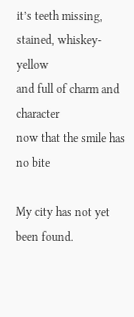it’s teeth missing, stained, whiskey-yellow
and full of charm and character
now that the smile has no bite

My city has not yet been found.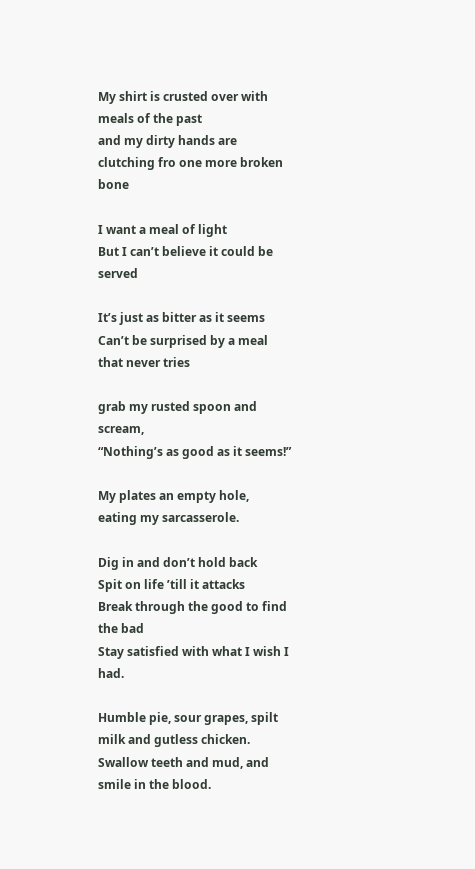My shirt is crusted over with meals of the past
and my dirty hands are clutching fro one more broken bone

I want a meal of light
But I can’t believe it could be served

It’s just as bitter as it seems
Can’t be surprised by a meal that never tries

grab my rusted spoon and scream,
“Nothing’s as good as it seems!”

My plates an empty hole,
eating my sarcasserole.

Dig in and don’t hold back
Spit on life ’till it attacks
Break through the good to find the bad
Stay satisfied with what I wish I had.

Humble pie, sour grapes, spilt milk and gutless chicken.
Swallow teeth and mud, and smile in the blood.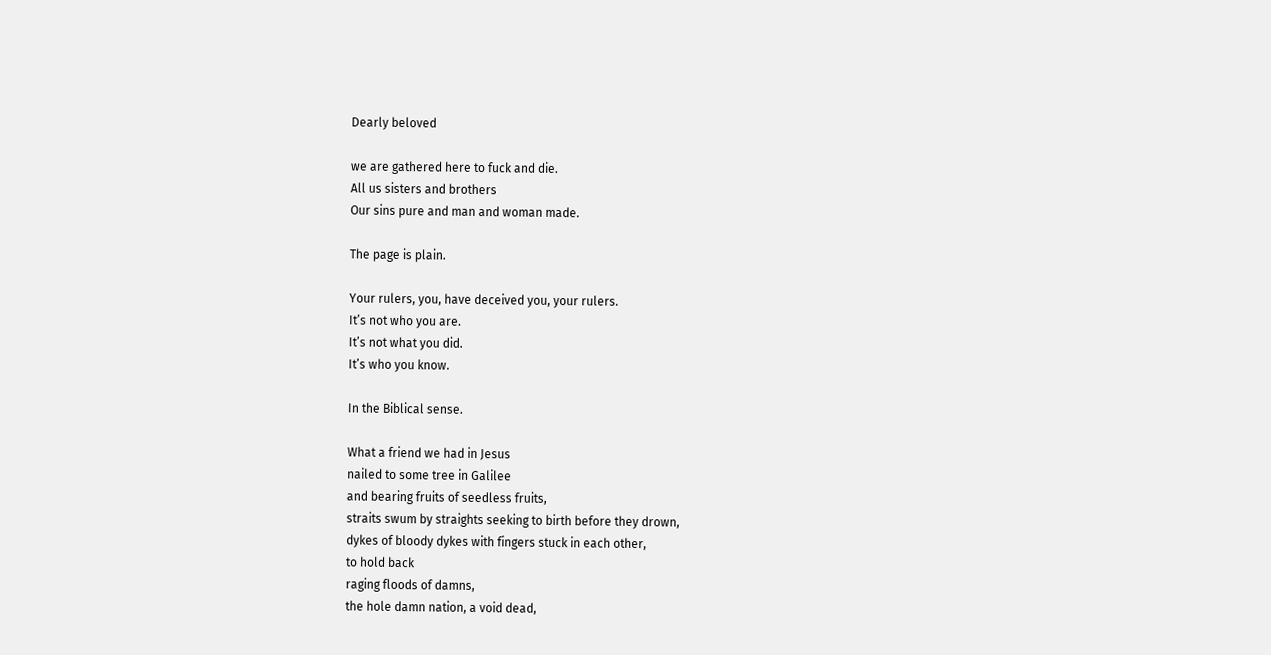Dearly beloved

we are gathered here to fuck and die.
All us sisters and brothers
Our sins pure and man and woman made.

The page is plain.

Your rulers, you, have deceived you, your rulers.
It’s not who you are.
It’s not what you did.
It’s who you know.

In the Biblical sense.

What a friend we had in Jesus
nailed to some tree in Galilee
and bearing fruits of seedless fruits,
straits swum by straights seeking to birth before they drown,
dykes of bloody dykes with fingers stuck in each other,
to hold back
raging floods of damns,
the hole damn nation, a void dead,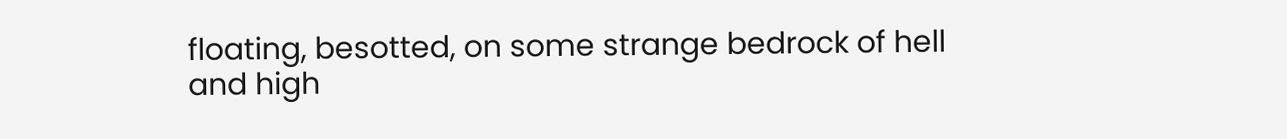floating, besotted, on some strange bedrock of hell
and high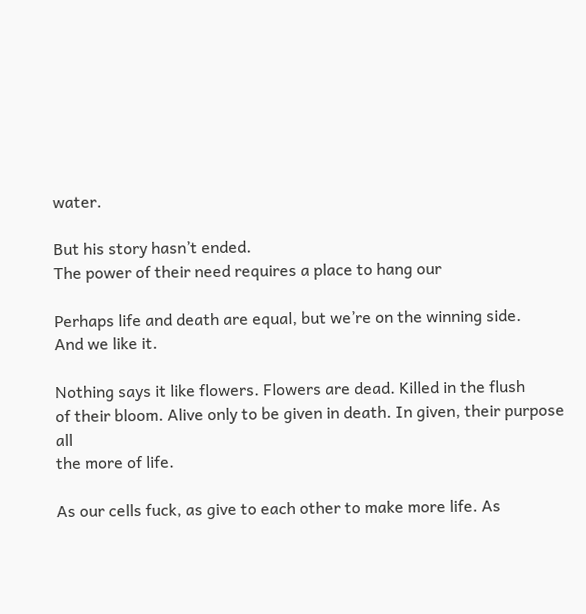water.

But his story hasn’t ended.
The power of their need requires a place to hang our

Perhaps life and death are equal, but we’re on the winning side.
And we like it.

Nothing says it like flowers. Flowers are dead. Killed in the flush
of their bloom. Alive only to be given in death. In given, their purpose all
the more of life.

As our cells fuck, as give to each other to make more life. As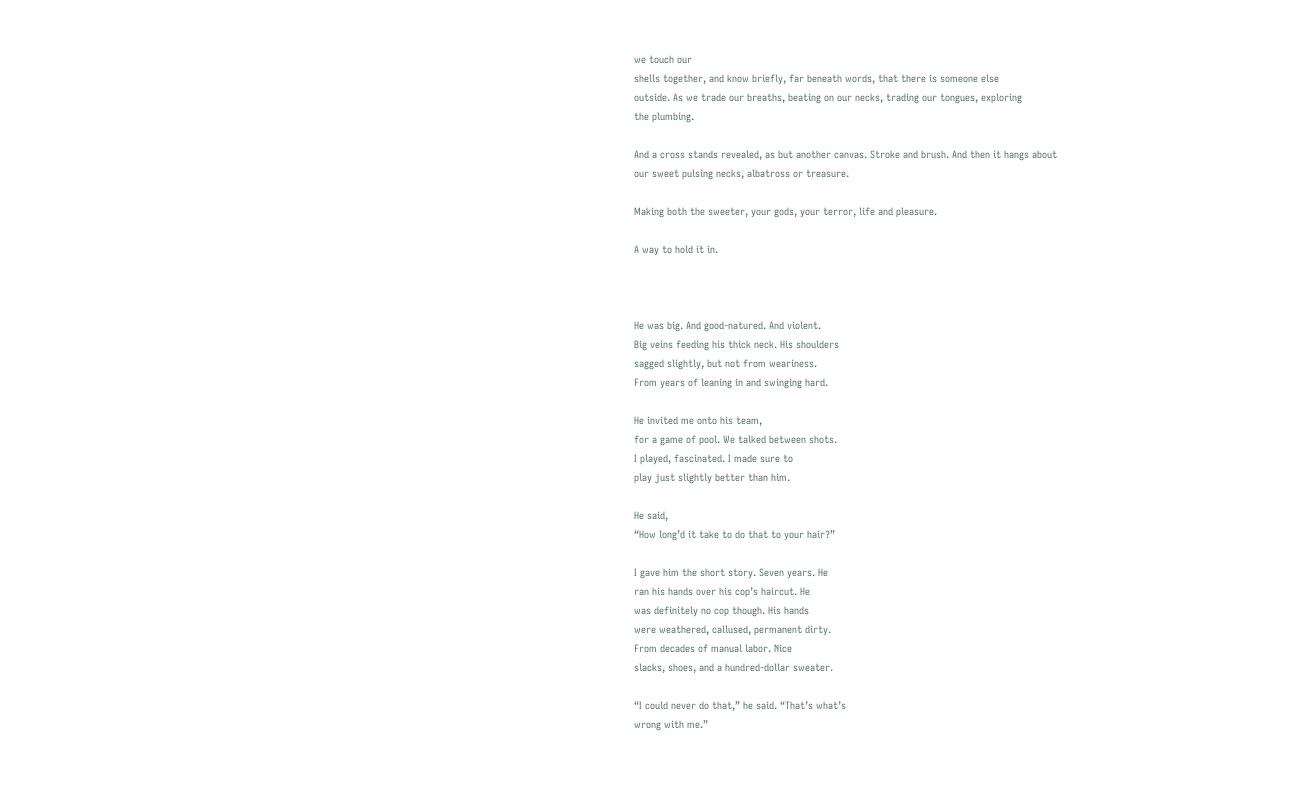we touch our
shells together, and know briefly, far beneath words, that there is someone else
outside. As we trade our breaths, beating on our necks, trading our tongues, exploring
the plumbing.

And a cross stands revealed, as but another canvas. Stroke and brush. And then it hangs about
our sweet pulsing necks, albatross or treasure.

Making both the sweeter, your gods, your terror, life and pleasure.

A way to hold it in.



He was big. And good-natured. And violent.
Big veins feeding his thick neck. His shoulders
sagged slightly, but not from weariness.
From years of leaning in and swinging hard.

He invited me onto his team,
for a game of pool. We talked between shots.
I played, fascinated. I made sure to
play just slightly better than him.

He said,
“How long’d it take to do that to your hair?”

I gave him the short story. Seven years. He
ran his hands over his cop’s haircut. He
was definitely no cop though. His hands
were weathered, callused, permanent dirty.
From decades of manual labor. Nice
slacks, shoes, and a hundred-dollar sweater.

“I could never do that,” he said. “That’s what’s
wrong with me.”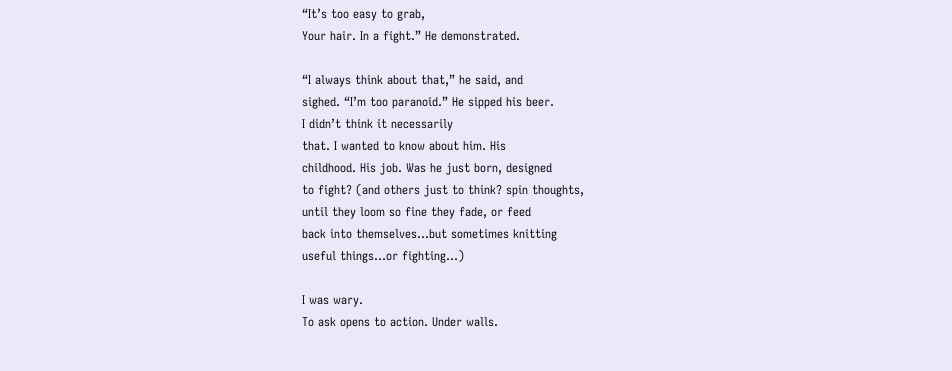“It’s too easy to grab,
Your hair. In a fight.” He demonstrated.

“I always think about that,” he said, and
sighed. “I’m too paranoid.” He sipped his beer.
I didn’t think it necessarily
that. I wanted to know about him. His
childhood. His job. Was he just born, designed
to fight? (and others just to think? spin thoughts,
until they loom so fine they fade, or feed
back into themselves…but sometimes knitting
useful things…or fighting…)

I was wary.
To ask opens to action. Under walls.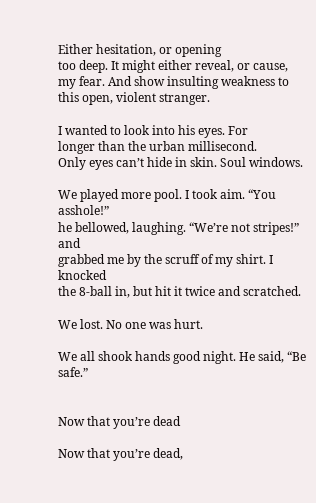Either hesitation, or opening
too deep. It might either reveal, or cause,
my fear. And show insulting weakness to
this open, violent stranger.

I wanted to look into his eyes. For
longer than the urban millisecond.
Only eyes can’t hide in skin. Soul windows.

We played more pool. I took aim. “You asshole!”
he bellowed, laughing. “We’re not stripes!” and
grabbed me by the scruff of my shirt. I knocked
the 8-ball in, but hit it twice and scratched.

We lost. No one was hurt.

We all shook hands good night. He said, “Be safe.”


Now that you’re dead

Now that you’re dead,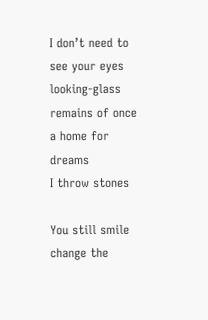I don’t need to see your eyes
looking-glass remains of once a home for dreams
I throw stones

You still smile
change the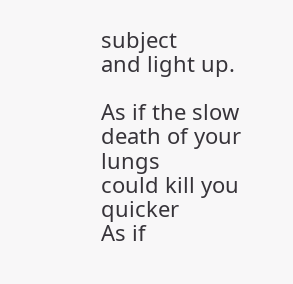subject
and light up.

As if the slow death of your lungs
could kill you quicker
As if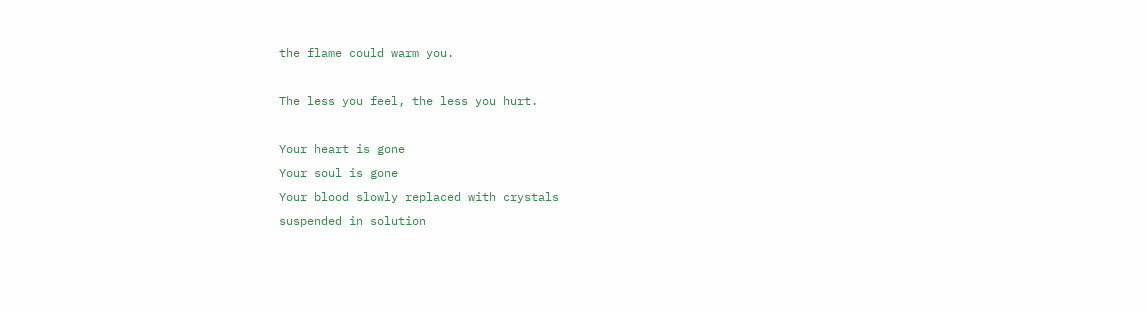the flame could warm you.

The less you feel, the less you hurt.

Your heart is gone
Your soul is gone
Your blood slowly replaced with crystals
suspended in solution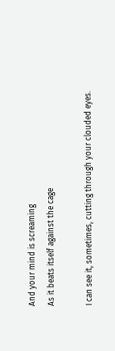And your mind is screaming
As it beats itself against the cage

I can see it, sometimes, cutting through your clouded eyes.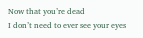Now that you’re dead
I don’t need to ever see your eyes